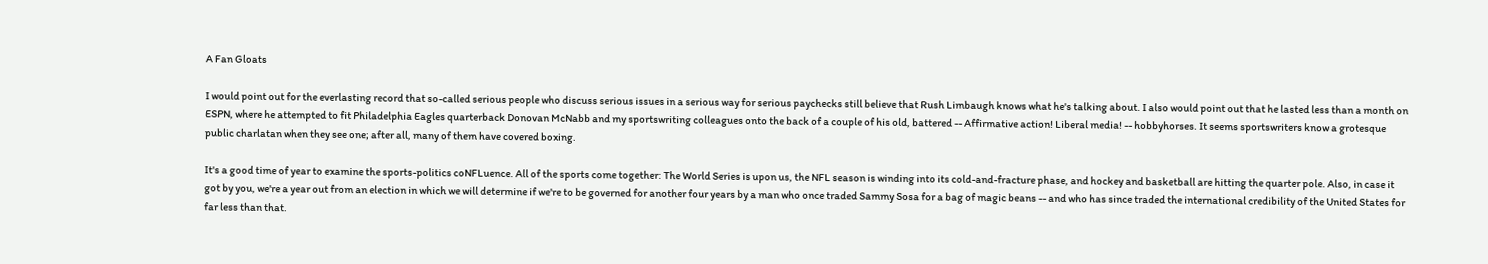A Fan Gloats

I would point out for the everlasting record that so-called serious people who discuss serious issues in a serious way for serious paychecks still believe that Rush Limbaugh knows what he's talking about. I also would point out that he lasted less than a month on ESPN, where he attempted to fit Philadelphia Eagles quarterback Donovan McNabb and my sportswriting colleagues onto the back of a couple of his old, battered -- Affirmative action! Liberal media! -- hobbyhorses. It seems sportswriters know a grotesque public charlatan when they see one; after all, many of them have covered boxing.

It's a good time of year to examine the sports-politics coNFLuence. All of the sports come together: The World Series is upon us, the NFL season is winding into its cold-and-fracture phase, and hockey and basketball are hitting the quarter pole. Also, in case it got by you, we're a year out from an election in which we will determine if we're to be governed for another four years by a man who once traded Sammy Sosa for a bag of magic beans -- and who has since traded the international credibility of the United States for far less than that.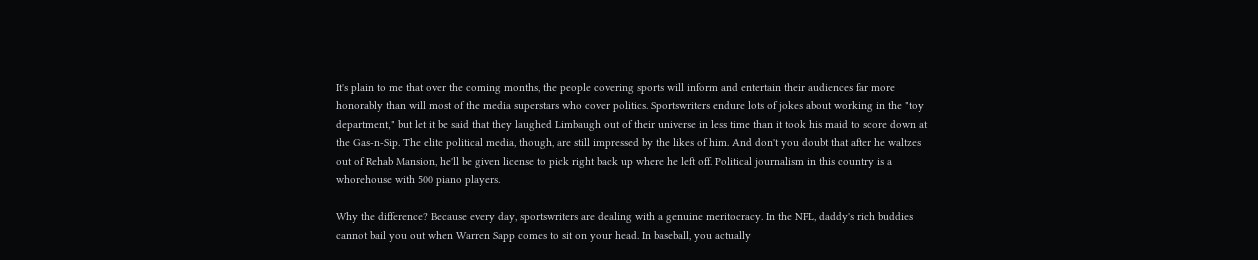It's plain to me that over the coming months, the people covering sports will inform and entertain their audiences far more honorably than will most of the media superstars who cover politics. Sportswriters endure lots of jokes about working in the "toy department‚" but let it be said that they laughed Limbaugh out of their universe in less time than it took his maid to score down at the Gas-n-Sip. The elite political media, though, are still impressed by the likes of him. And don't you doubt that after he waltzes out of Rehab Mansion, he'll be given license to pick right back up where he left off. Political journalism in this country is a whorehouse with 500 piano players.

Why the difference? Because every day, sportswriters are dealing with a genuine meritocracy. In the NFL, daddy's rich buddies cannot bail you out when Warren Sapp comes to sit on your head. In baseball, you actually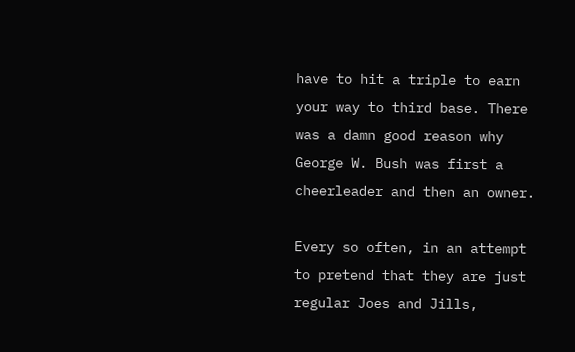have to hit a triple to earn your way to third base. There was a damn good reason why George W. Bush was first a cheerleader and then an owner.

Every so often, in an attempt to pretend that they are just regular Joes and Jills,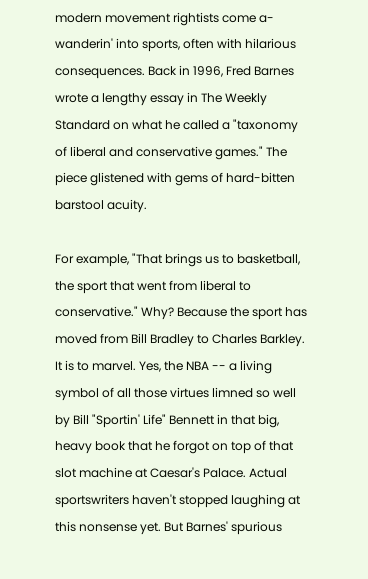modern movement rightists come a-wanderin' into sports, often with hilarious consequences. Back in 1996, Fred Barnes wrote a lengthy essay in The Weekly Standard on what he called a "taxonomy of liberal and conservative games." The piece glistened with gems of hard-bitten barstool acuity.

For example, "That brings us to basketball, the sport that went from liberal to conservative." Why? Because the sport has moved from Bill Bradley to Charles Barkley. It is to marvel. Yes, the NBA -- a living symbol of all those virtues limned so well by Bill "Sportin' Life" Bennett in that big, heavy book that he forgot on top of that slot machine at Caesar's Palace. Actual sportswriters haven't stopped laughing at this nonsense yet. But Barnes' spurious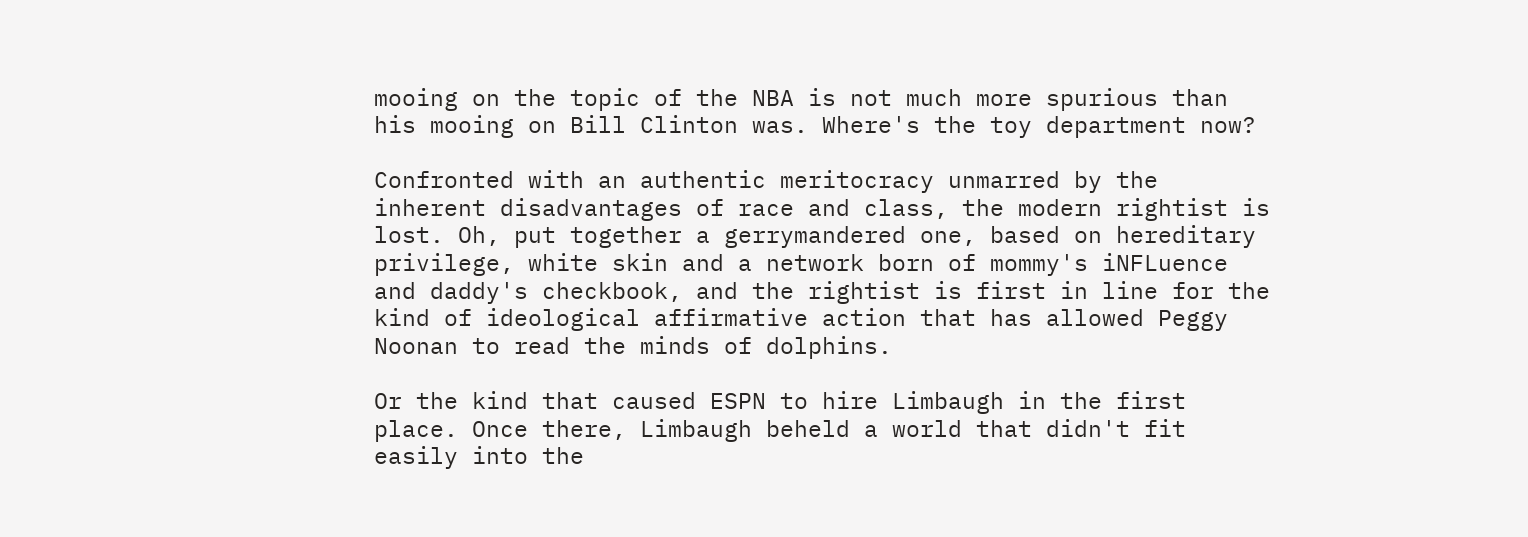mooing on the topic of the NBA is not much more spurious than his mooing on Bill Clinton was. Where's the toy department now?

Confronted with an authentic meritocracy unmarred by the inherent disadvantages of race and class, the modern rightist is lost. Oh, put together a gerrymandered one, based on hereditary privilege, white skin and a network born of mommy's iNFLuence and daddy's checkbook, and the rightist is first in line for the kind of ideological affirmative action that has allowed Peggy Noonan to read the minds of dolphins.

Or the kind that caused ESPN to hire Limbaugh in the first place. Once there, Limbaugh beheld a world that didn't fit easily into the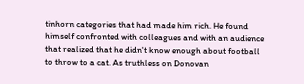tinhorn categories that had made him rich. He found himself confronted with colleagues and with an audience that realized that he didn't know enough about football to throw to a cat. As truthless on Donovan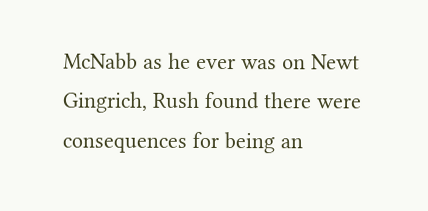McNabb as he ever was on Newt Gingrich, Rush found there were consequences for being an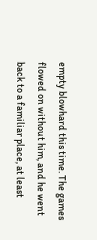empty blowhard this time. The games flowed on without him, and he went back to a familiar place, at least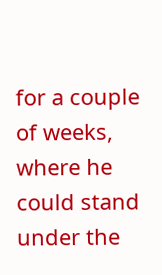for a couple of weeks, where he could stand under the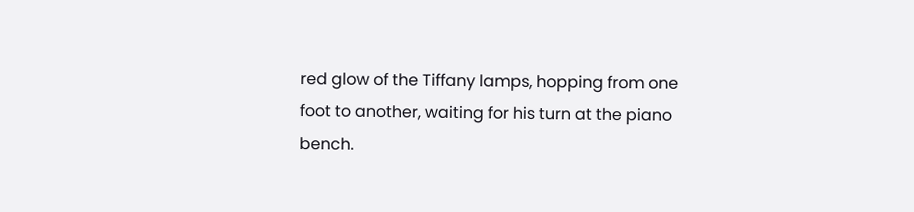red glow of the Tiffany lamps, hopping from one foot to another, waiting for his turn at the piano bench.